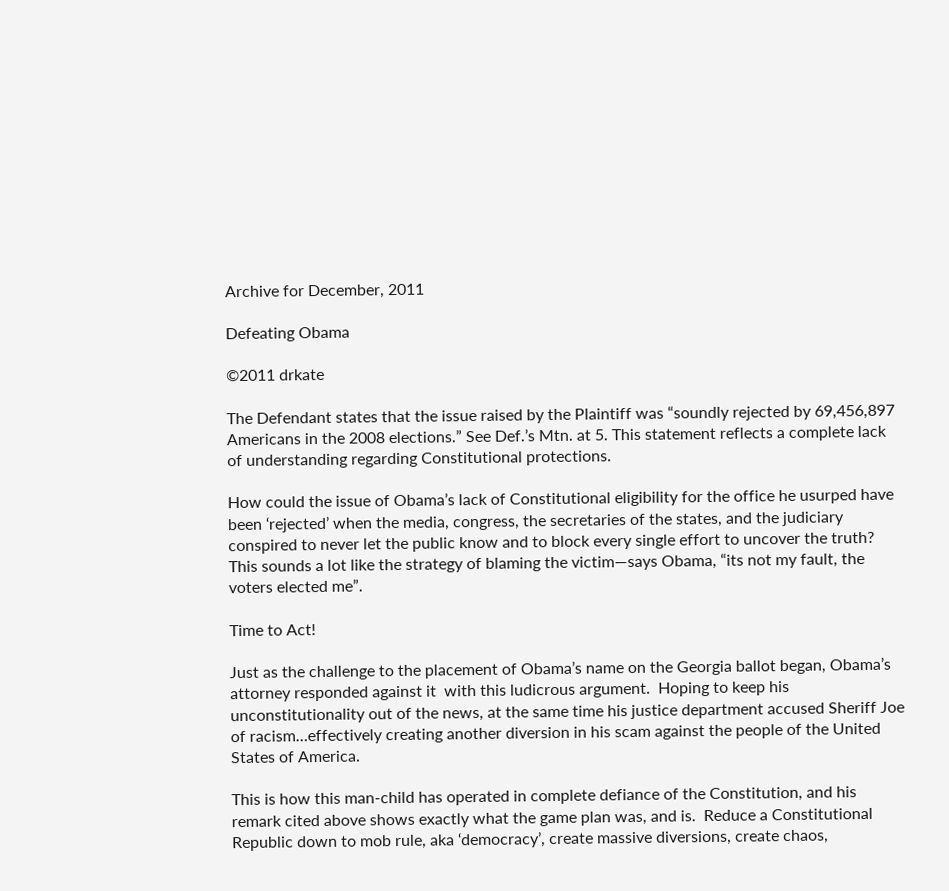Archive for December, 2011

Defeating Obama

©2011 drkate

The Defendant states that the issue raised by the Plaintiff was “soundly rejected by 69,456,897 Americans in the 2008 elections.” See Def.’s Mtn. at 5. This statement reflects a complete lack of understanding regarding Constitutional protections.

How could the issue of Obama’s lack of Constitutional eligibility for the office he usurped have been ‘rejected’ when the media, congress, the secretaries of the states, and the judiciary conspired to never let the public know and to block every single effort to uncover the truth?  This sounds a lot like the strategy of blaming the victim—says Obama, “its not my fault, the voters elected me”.

Time to Act!

Just as the challenge to the placement of Obama’s name on the Georgia ballot began, Obama’s attorney responded against it  with this ludicrous argument.  Hoping to keep his unconstitutionality out of the news, at the same time his justice department accused Sheriff Joe of racism…effectively creating another diversion in his scam against the people of the United States of America.

This is how this man-child has operated in complete defiance of the Constitution, and his remark cited above shows exactly what the game plan was, and is.  Reduce a Constitutional Republic down to mob rule, aka ‘democracy’, create massive diversions, create chaos,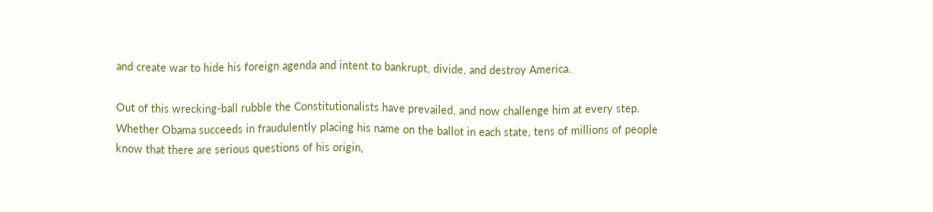and create war to hide his foreign agenda and intent to bankrupt, divide, and destroy America.

Out of this wrecking-ball rubble the Constitutionalists have prevailed, and now challenge him at every step.  Whether Obama succeeds in fraudulently placing his name on the ballot in each state, tens of millions of people know that there are serious questions of his origin,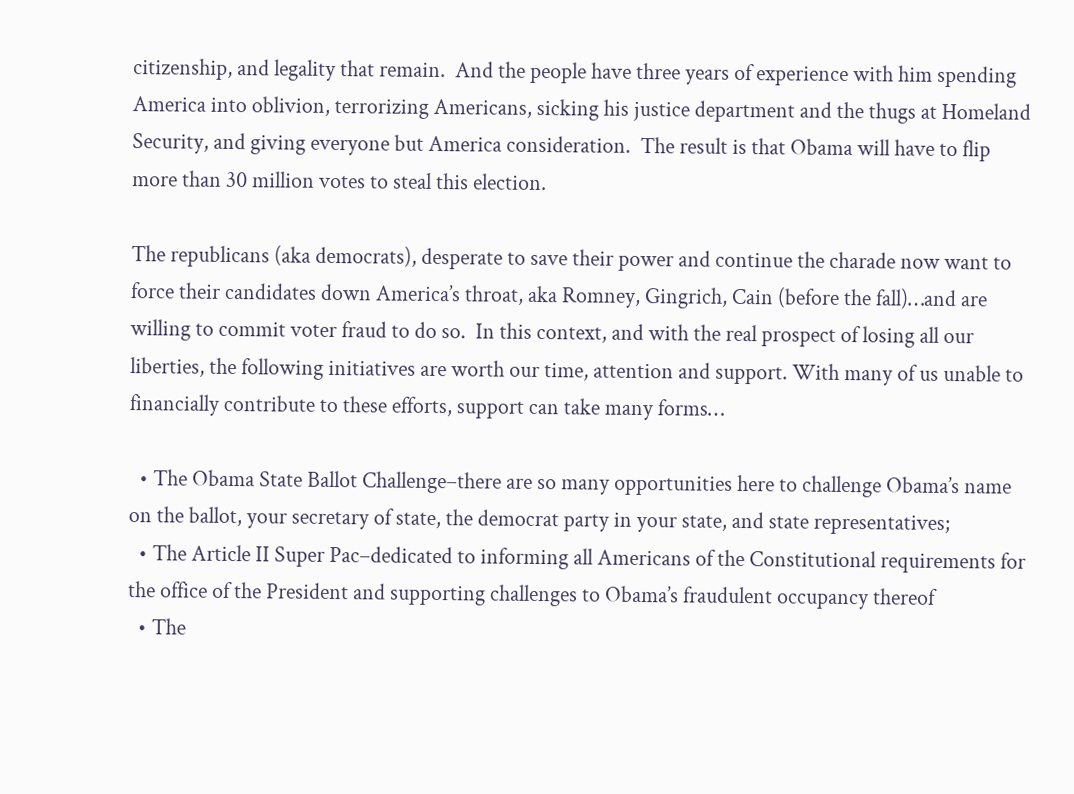citizenship, and legality that remain.  And the people have three years of experience with him spending America into oblivion, terrorizing Americans, sicking his justice department and the thugs at Homeland Security, and giving everyone but America consideration.  The result is that Obama will have to flip more than 30 million votes to steal this election.

The republicans (aka democrats), desperate to save their power and continue the charade now want to force their candidates down America’s throat, aka Romney, Gingrich, Cain (before the fall)…and are willing to commit voter fraud to do so.  In this context, and with the real prospect of losing all our liberties, the following initiatives are worth our time, attention and support. With many of us unable to financially contribute to these efforts, support can take many forms…

  • The Obama State Ballot Challenge–there are so many opportunities here to challenge Obama’s name on the ballot, your secretary of state, the democrat party in your state, and state representatives;
  • The Article II Super Pac–dedicated to informing all Americans of the Constitutional requirements for the office of the President and supporting challenges to Obama’s fraudulent occupancy thereof
  • The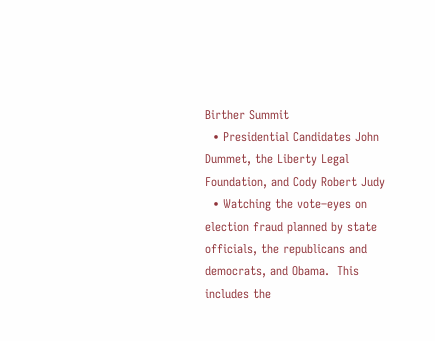Birther Summit
  • Presidential Candidates John Dummet, the Liberty Legal Foundation, and Cody Robert Judy
  • Watching the vote–eyes on election fraud planned by state officials, the republicans and democrats, and Obama.  This includes the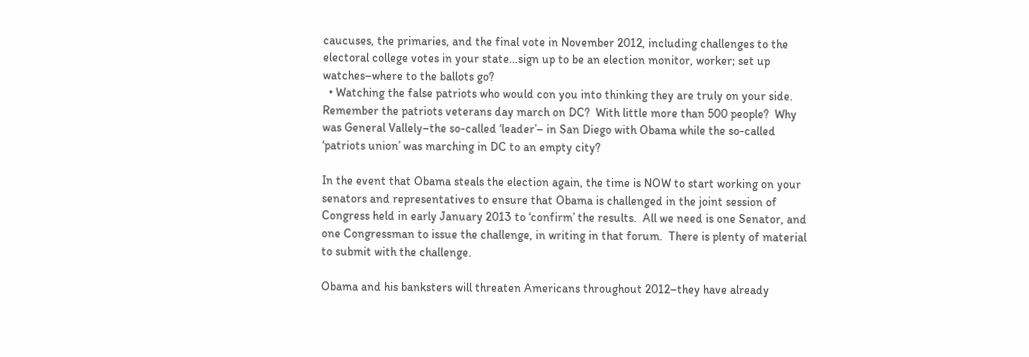caucuses, the primaries, and the final vote in November 2012, including challenges to the electoral college votes in your state…sign up to be an election monitor, worker; set up watches–where to the ballots go?
  • Watching the false patriots who would con you into thinking they are truly on your side.  Remember the patriots veterans day march on DC?  With little more than 500 people?  Why was General Vallely–the so-called ‘leader’– in San Diego with Obama while the so-called ‘patriots union’ was marching in DC to an empty city?

In the event that Obama steals the election again, the time is NOW to start working on your senators and representatives to ensure that Obama is challenged in the joint session of Congress held in early January 2013 to ‘confirm’ the results.  All we need is one Senator, and one Congressman to issue the challenge, in writing in that forum.  There is plenty of material to submit with the challenge.

Obama and his banksters will threaten Americans throughout 2012–they have already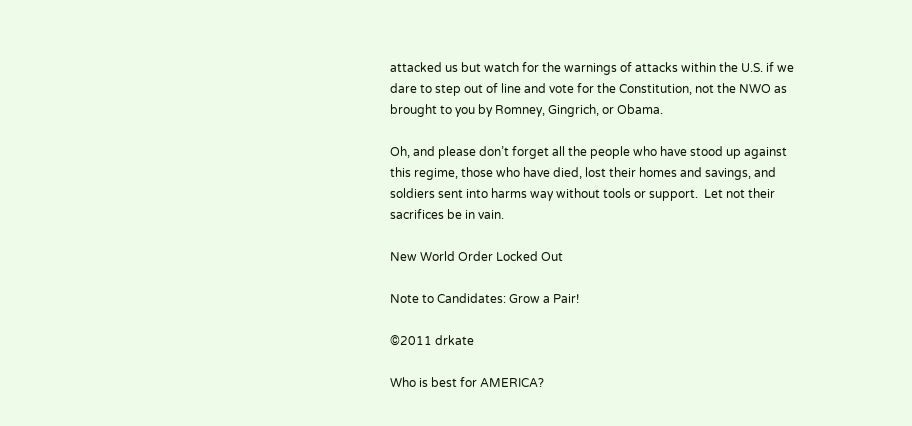attacked us but watch for the warnings of attacks within the U.S. if we dare to step out of line and vote for the Constitution, not the NWO as brought to you by Romney, Gingrich, or Obama.

Oh, and please don’t forget all the people who have stood up against this regime, those who have died, lost their homes and savings, and soldiers sent into harms way without tools or support.  Let not their sacrifices be in vain.

New World Order Locked Out

Note to Candidates: Grow a Pair!

©2011 drkate

Who is best for AMERICA?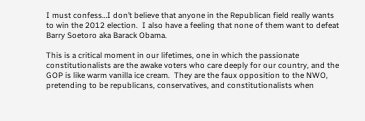I must confess…I don’t believe that anyone in the Republican field really wants to win the 2012 election.  I also have a feeling that none of them want to defeat Barry Soetoro aka Barack Obama.

This is a critical moment in our lifetimes, one in which the passionate constitutionalists are the awake voters who care deeply for our country, and the GOP is like warm vanilla ice cream.  They are the faux opposition to the NWO, pretending to be republicans, conservatives, and constitutionalists when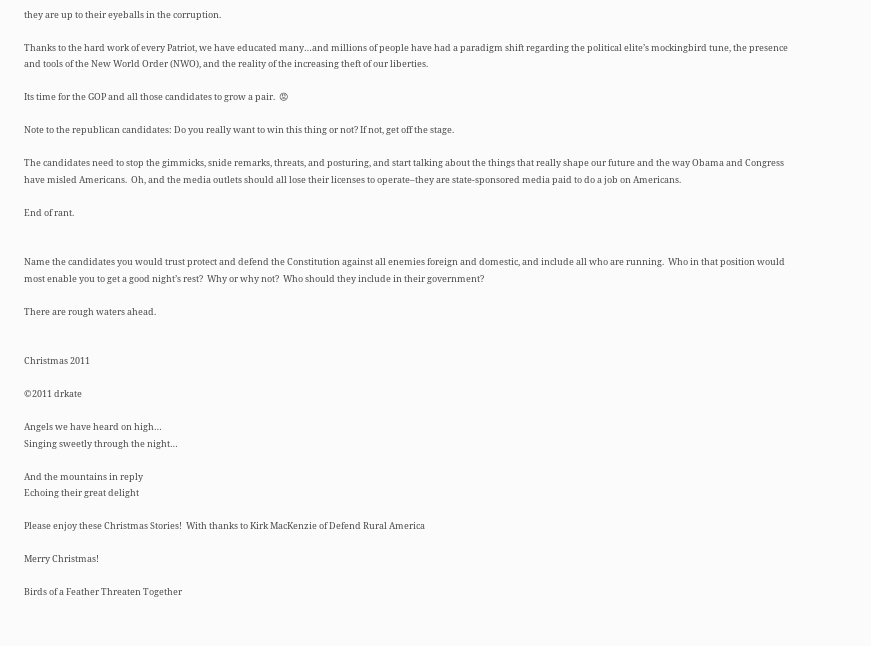they are up to their eyeballs in the corruption.

Thanks to the hard work of every Patriot, we have educated many…and millions of people have had a paradigm shift regarding the political elite’s mockingbird tune, the presence and tools of the New World Order (NWO), and the reality of the increasing theft of our liberties.

Its time for the GOP and all those candidates to grow a pair.  😡

Note to the republican candidates: Do you really want to win this thing or not? If not, get off the stage.

The candidates need to stop the gimmicks, snide remarks, threats, and posturing, and start talking about the things that really shape our future and the way Obama and Congress have misled Americans.  Oh, and the media outlets should all lose their licenses to operate–they are state-sponsored media paid to do a job on Americans.

End of rant.


Name the candidates you would trust protect and defend the Constitution against all enemies foreign and domestic, and include all who are running.  Who in that position would most enable you to get a good night’s rest?  Why or why not?  Who should they include in their government?

There are rough waters ahead.


Christmas 2011

©2011 drkate

Angels we have heard on high…
Singing sweetly through the night…

And the mountains in reply
Echoing their great delight

Please enjoy these Christmas Stories!  With thanks to Kirk MacKenzie of Defend Rural America

Merry Christmas!

Birds of a Feather Threaten Together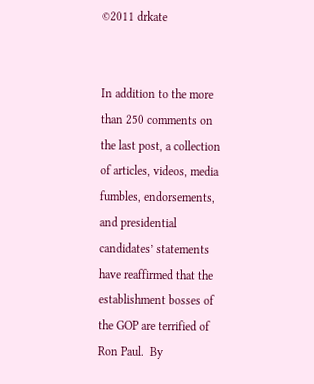©2011 drkate


In addition to the more than 250 comments on the last post, a collection of articles, videos, media fumbles, endorsements, and presidential candidates’ statements have reaffirmed that the establishment bosses of the GOP are terrified of Ron Paul.  By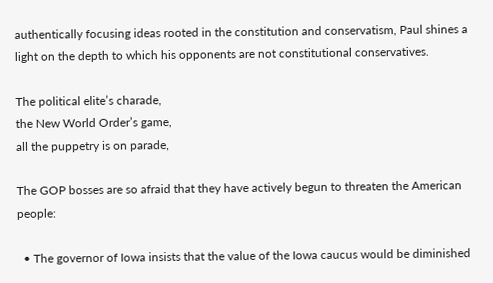authentically focusing ideas rooted in the constitution and conservatism, Paul shines a light on the depth to which his opponents are not constitutional conservatives.

The political elite’s charade,
the New World Order’s game,
all the puppetry is on parade,

The GOP bosses are so afraid that they have actively begun to threaten the American people:

  • The governor of Iowa insists that the value of the Iowa caucus would be diminished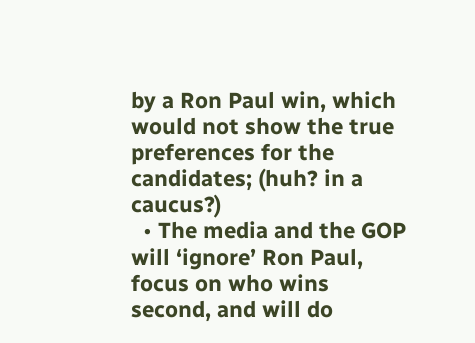by a Ron Paul win, which would not show the true preferences for the candidates; (huh? in a caucus?)
  • The media and the GOP will ‘ignore’ Ron Paul, focus on who wins second, and will do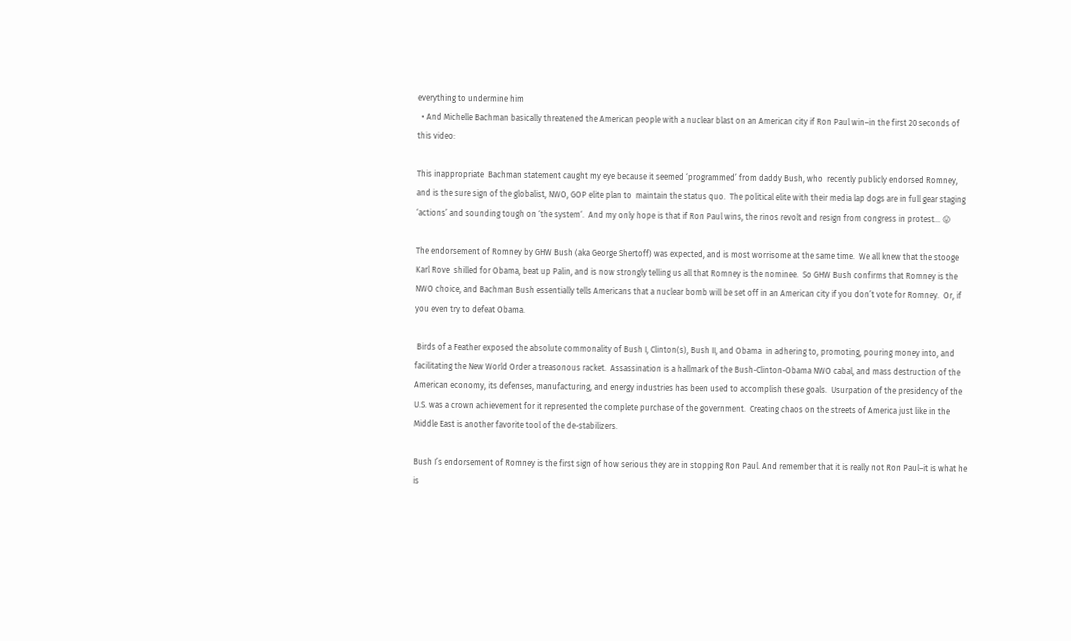everything to undermine him
  • And Michelle Bachman basically threatened the American people with a nuclear blast on an American city if Ron Paul win–in the first 20 seconds of this video:

This inappropriate  Bachman statement caught my eye because it seemed ‘programmed’ from daddy Bush, who  recently publicly endorsed Romney, and is the sure sign of the globalist, NWO, GOP elite plan to  maintain the status quo.  The political elite with their media lap dogs are in full gear staging ‘actions’ and sounding tough on ‘the system‘.  And my only hope is that if Ron Paul wins, the rinos revolt and resign from congress in protest… 😛

The endorsement of Romney by GHW Bush (aka George Shertoff) was expected, and is most worrisome at the same time.  We all knew that the stooge Karl Rove  shilled for Obama, beat up Palin, and is now strongly telling us all that Romney is the nominee.  So GHW Bush confirms that Romney is the NWO choice, and Bachman Bush essentially tells Americans that a nuclear bomb will be set off in an American city if you don’t vote for Romney.  Or, if you even try to defeat Obama.

 Birds of a Feather exposed the absolute commonality of Bush I, Clinton(s), Bush II, and Obama  in adhering to, promoting, pouring money into, and facilitating the New World Order a treasonous racket.  Assassination is a hallmark of the Bush-Clinton-Obama NWO cabal, and mass destruction of the American economy, its defenses, manufacturing, and energy industries has been used to accomplish these goals.  Usurpation of the presidency of the U.S. was a crown achievement for it represented the complete purchase of the government.  Creating chaos on the streets of America just like in the Middle East is another favorite tool of the de-stabilizers.

Bush I’s endorsement of Romney is the first sign of how serious they are in stopping Ron Paul. And remember that it is really not Ron Paul–it is what he is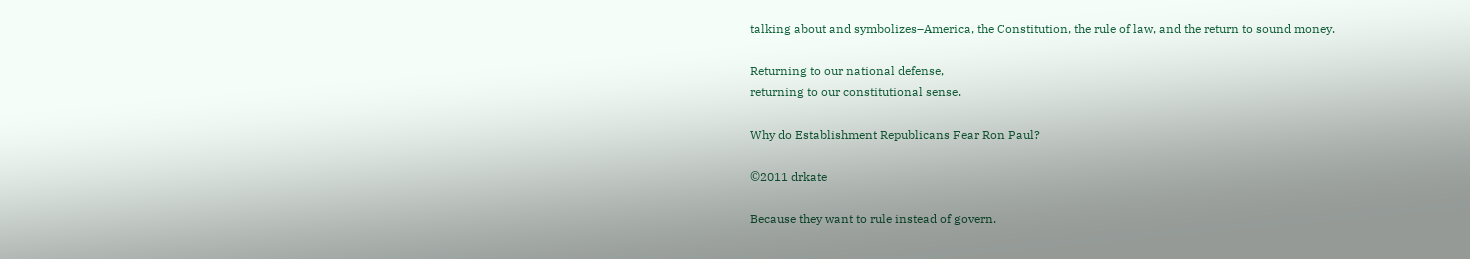talking about and symbolizes–America, the Constitution, the rule of law, and the return to sound money.

Returning to our national defense,
returning to our constitutional sense.

Why do Establishment Republicans Fear Ron Paul?

©2011 drkate

Because they want to rule instead of govern.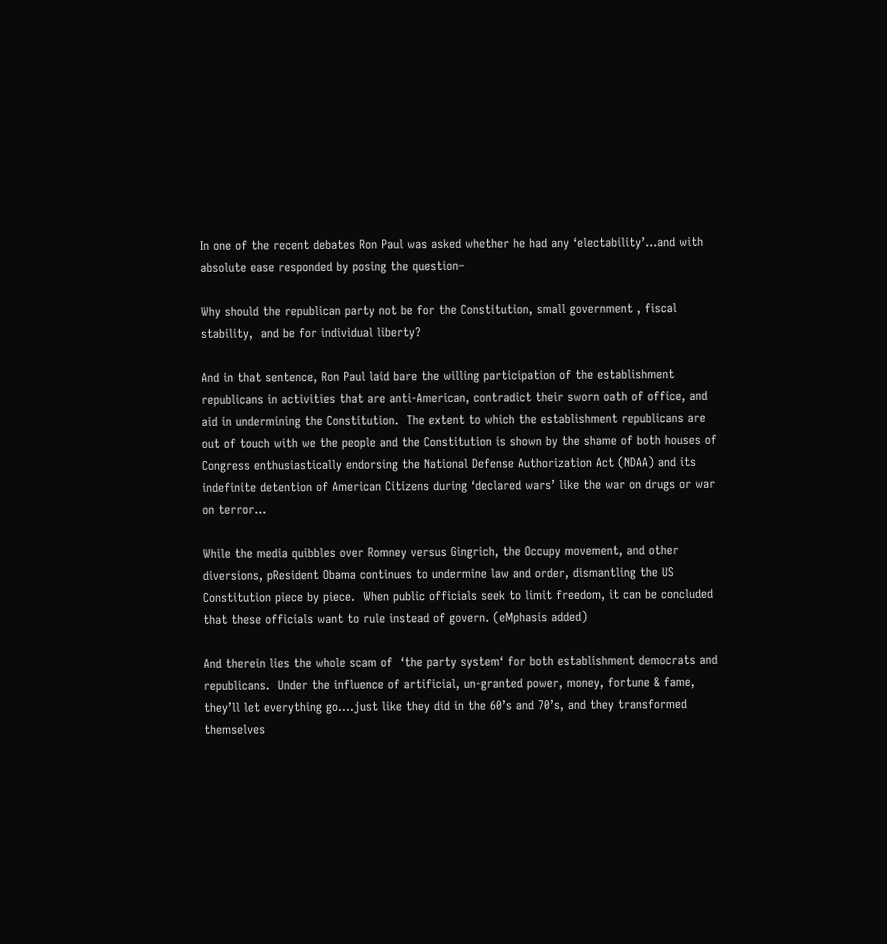In one of the recent debates Ron Paul was asked whether he had any ‘electability’…and with absolute ease responded by posing the question–

Why should the republican party not be for the Constitution, small government , fiscal stability,  and be for individual liberty?

And in that sentence, Ron Paul laid bare the willing participation of the establishment republicans in activities that are anti-American, contradict their sworn oath of office, and aid in undermining the Constitution.  The extent to which the establishment republicans are out of touch with we the people and the Constitution is shown by the shame of both houses of Congress enthusiastically endorsing the National Defense Authorization Act (NDAA) and its indefinite detention of American Citizens during ‘declared wars’ like the war on drugs or war on terror…

While the media quibbles over Romney versus Gingrich, the Occupy movement, and other diversions, pResident Obama continues to undermine law and order, dismantling the US Constitution piece by piece.  When public officials seek to limit freedom, it can be concluded that these officials want to rule instead of govern. (eMphasis added)

And therein lies the whole scam of  ‘the party system‘ for both establishment democrats and republicans.  Under the influence of artificial, un-granted power, money, fortune & fame, they’ll let everything go….just like they did in the 60’s and 70’s, and they transformed themselves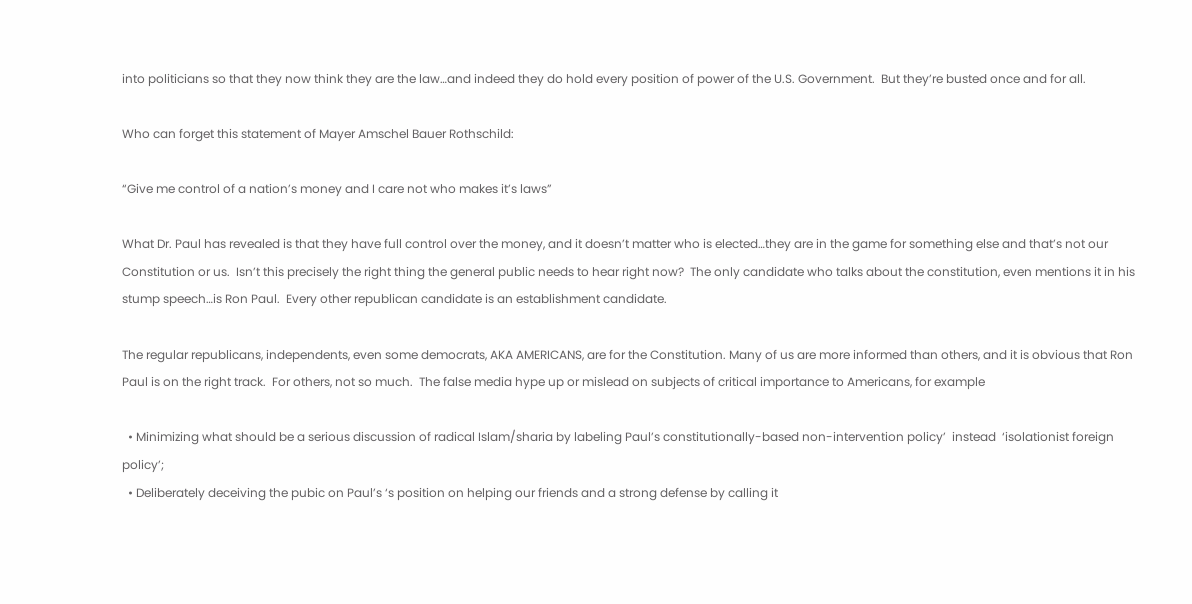into politicians so that they now think they are the law…and indeed they do hold every position of power of the U.S. Government.  But they’re busted once and for all.

Who can forget this statement of Mayer Amschel Bauer Rothschild:

“Give me control of a nation’s money and I care not who makes it’s laws”

What Dr. Paul has revealed is that they have full control over the money, and it doesn’t matter who is elected…they are in the game for something else and that’s not our Constitution or us.  Isn’t this precisely the right thing the general public needs to hear right now?  The only candidate who talks about the constitution, even mentions it in his stump speech…is Ron Paul.  Every other republican candidate is an establishment candidate.

The regular republicans, independents, even some democrats, AKA AMERICANS, are for the Constitution. Many of us are more informed than others, and it is obvious that Ron Paul is on the right track.  For others, not so much.  The false media hype up or mislead on subjects of critical importance to Americans, for example

  • Minimizing what should be a serious discussion of radical Islam/sharia by labeling Paul’s constitutionally-based non-intervention policy’  instead  ‘isolationist foreign policy’;
  • Deliberately deceiving the pubic on Paul’s ‘s position on helping our friends and a strong defense by calling it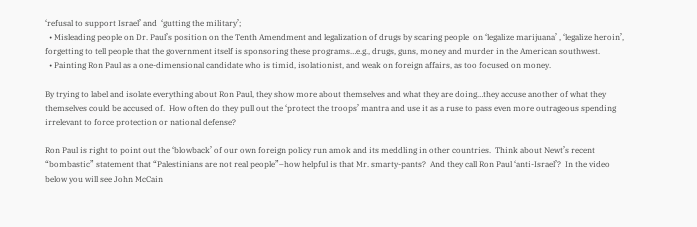‘refusal to support Israel’ and  ‘gutting the military’;
  • Misleading people on Dr. Paul’s position on the Tenth Amendment and legalization of drugs by scaring people  on ‘legalize marijuana’ , ‘legalize heroin’,  forgetting to tell people that the government itself is sponsoring these programs…e.g., drugs, guns, money and murder in the American southwest.
  • Painting Ron Paul as a one-dimensional candidate who is timid, isolationist, and weak on foreign affairs, as too focused on money.

By trying to label and isolate everything about Ron Paul, they show more about themselves and what they are doing…they accuse another of what they themselves could be accused of.  How often do they pull out the ‘protect the troops’ mantra and use it as a ruse to pass even more outrageous spending irrelevant to force protection or national defense?

Ron Paul is right to point out the ‘blowback’ of our own foreign policy run amok and its meddling in other countries.  Think about Newt’s recent “bombastic” statement that “Palestinians are not real people”–how helpful is that Mr. smarty-pants?  And they call Ron Paul ‘anti-Israel’?  In the video below you will see John McCain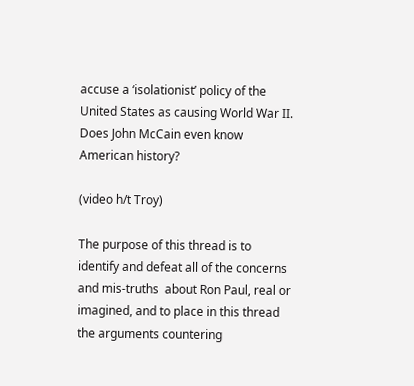accuse a ‘isolationist’ policy of the United States as causing World War II.  Does John McCain even know American history?

(video h/t Troy)

The purpose of this thread is to identify and defeat all of the concerns and mis-truths  about Ron Paul, real or imagined, and to place in this thread the arguments countering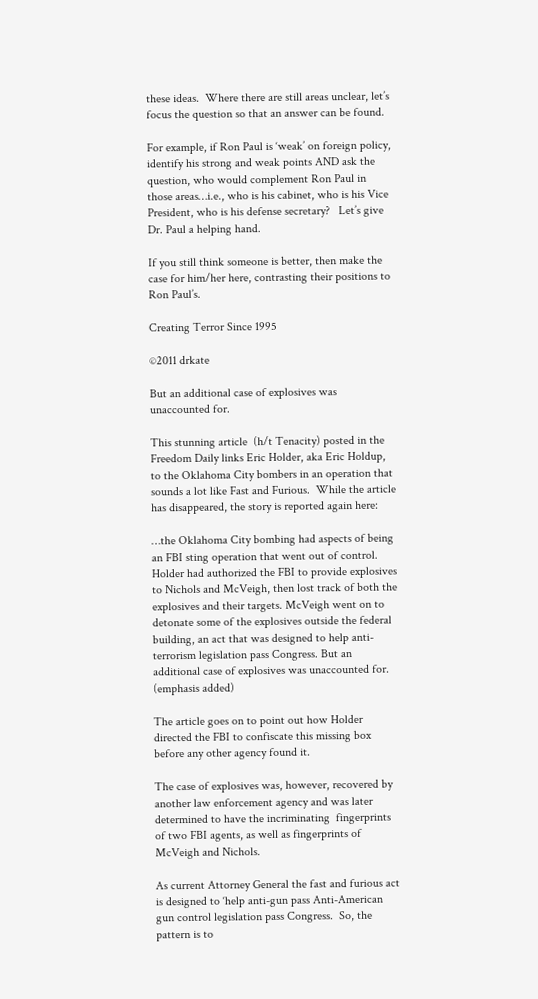these ideas.  Where there are still areas unclear, let’s focus the question so that an answer can be found.

For example, if Ron Paul is ‘weak’ on foreign policy, identify his strong and weak points AND ask the question, who would complement Ron Paul in those areas…i.e., who is his cabinet, who is his Vice President, who is his defense secretary?   Let’s give Dr. Paul a helping hand.

If you still think someone is better, then make the case for him/her here, contrasting their positions to Ron Paul’s.

Creating Terror Since 1995

©2011 drkate

But an additional case of explosives was unaccounted for.

This stunning article  (h/t Tenacity) posted in the Freedom Daily links Eric Holder, aka Eric Holdup, to the Oklahoma City bombers in an operation that sounds a lot like Fast and Furious.  While the article has disappeared, the story is reported again here:

…the Oklahoma City bombing had aspects of being an FBI sting operation that went out of control. Holder had authorized the FBI to provide explosives to Nichols and McVeigh, then lost track of both the explosives and their targets. McVeigh went on to detonate some of the explosives outside the federal building, an act that was designed to help anti-terrorism legislation pass Congress. But an additional case of explosives was unaccounted for. (emphasis added)

The article goes on to point out how Holder directed the FBI to confiscate this missing box before any other agency found it.

The case of explosives was, however, recovered by another law enforcement agency and was later determined to have the incriminating  fingerprints of two FBI agents, as well as fingerprints of McVeigh and Nichols.

As current Attorney General the fast and furious act is designed to ‘help anti-gun pass Anti-American gun control legislation pass Congress.  So, the pattern is to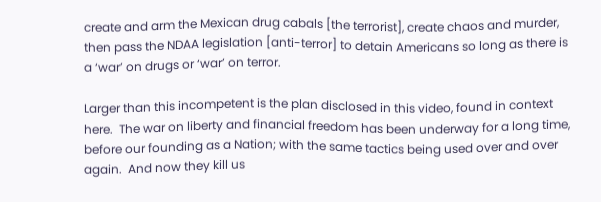create and arm the Mexican drug cabals [the terrorist], create chaos and murder, then pass the NDAA legislation [anti-terror] to detain Americans so long as there is a ‘war’ on drugs or ‘war’ on terror.

Larger than this incompetent is the plan disclosed in this video, found in context here.  The war on liberty and financial freedom has been underway for a long time, before our founding as a Nation; with the same tactics being used over and over again.  And now they kill us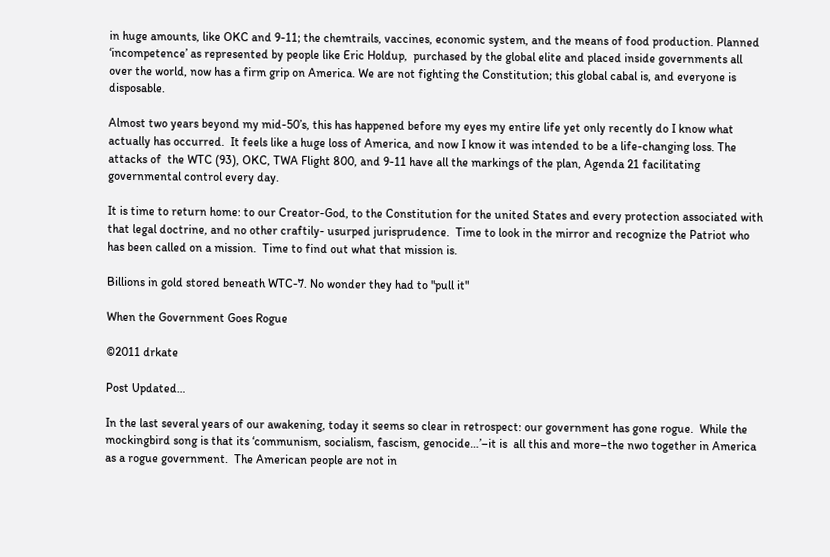in huge amounts, like OKC and 9-11; the chemtrails, vaccines, economic system, and the means of food production. Planned ‘incompetence’ as represented by people like Eric Holdup,  purchased by the global elite and placed inside governments all over the world, now has a firm grip on America. We are not fighting the Constitution; this global cabal is, and everyone is disposable.

Almost two years beyond my mid-50’s, this has happened before my eyes my entire life yet only recently do I know what actually has occurred.  It feels like a huge loss of America, and now I know it was intended to be a life-changing loss. The attacks of  the WTC (93), OKC, TWA Flight 800, and 9-11 have all the markings of the plan, Agenda 21 facilitating governmental control every day.

It is time to return home: to our Creator-God, to the Constitution for the united States and every protection associated with that legal doctrine, and no other craftily- usurped jurisprudence.  Time to look in the mirror and recognize the Patriot who has been called on a mission.  Time to find out what that mission is.

Billions in gold stored beneath WTC-7. No wonder they had to "pull it"

When the Government Goes Rogue

©2011 drkate

Post Updated…

In the last several years of our awakening, today it seems so clear in retrospect: our government has gone rogue.  While the mockingbird song is that its ‘communism, socialism, fascism, genocide…’–it is  all this and more–the nwo together in America as a rogue government.  The American people are not in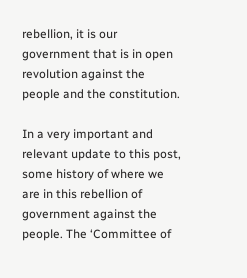rebellion, it is our government that is in open revolution against the people and the constitution.

In a very important and relevant update to this post, some history of where we are in this rebellion of government against the people. The ‘Committee of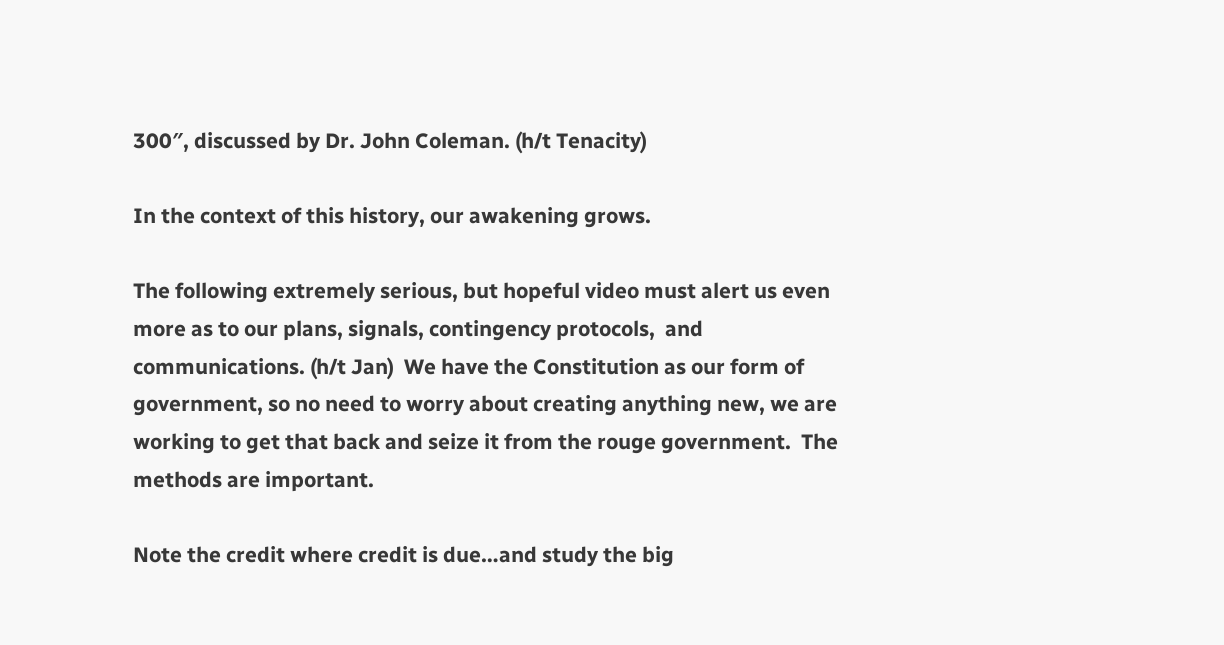300″, discussed by Dr. John Coleman. (h/t Tenacity)

In the context of this history, our awakening grows.

The following extremely serious, but hopeful video must alert us even more as to our plans, signals, contingency protocols,  and communications. (h/t Jan)  We have the Constitution as our form of government, so no need to worry about creating anything new, we are working to get that back and seize it from the rouge government.  The methods are important.

Note the credit where credit is due…and study the big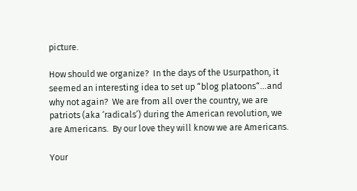picture.

How should we organize?  In the days of the Usurpathon, it seemed an interesting idea to set up “blog platoons“…and why not again?  We are from all over the country, we are patriots (aka ‘radicals’) during the American revolution, we are Americans.  By our love they will know we are Americans.

Your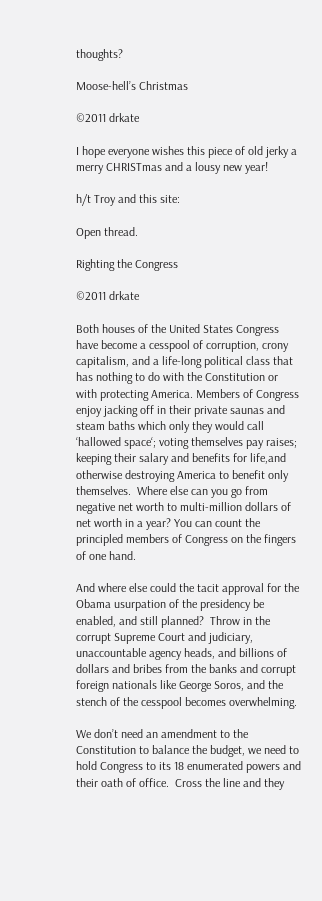thoughts?

Moose-hell’s Christmas

©2011 drkate

I hope everyone wishes this piece of old jerky a merry CHRISTmas and a lousy new year!

h/t Troy and this site:

Open thread.

Righting the Congress

©2011 drkate

Both houses of the United States Congress have become a cesspool of corruption, crony capitalism, and a life-long political class that has nothing to do with the Constitution or with protecting America. Members of Congress enjoy jacking off in their private saunas and steam baths which only they would call ‘hallowed space‘; voting themselves pay raises; keeping their salary and benefits for life,and otherwise destroying America to benefit only themselves.  Where else can you go from negative net worth to multi-million dollars of net worth in a year? You can count the principled members of Congress on the fingers of one hand.

And where else could the tacit approval for the Obama usurpation of the presidency be enabled, and still planned?  Throw in the corrupt Supreme Court and judiciary, unaccountable agency heads, and billions of dollars and bribes from the banks and corrupt foreign nationals like George Soros, and the stench of the cesspool becomes overwhelming.

We don’t need an amendment to the Constitution to balance the budget, we need to hold Congress to its 18 enumerated powers and their oath of office.  Cross the line and they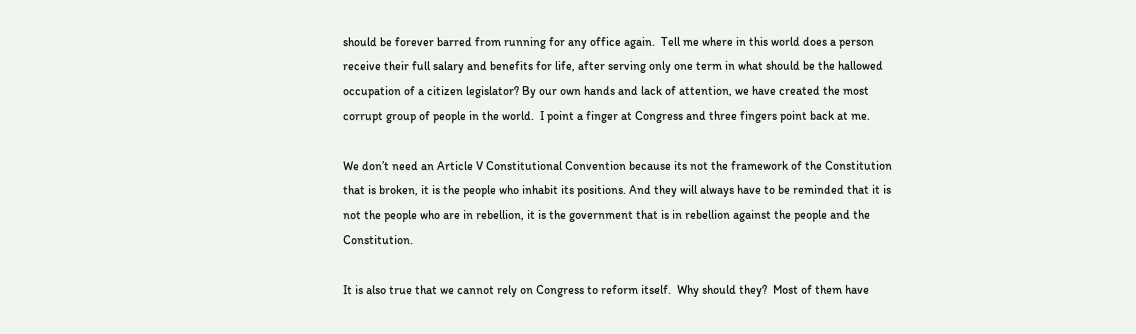should be forever barred from running for any office again.  Tell me where in this world does a person receive their full salary and benefits for life, after serving only one term in what should be the hallowed occupation of a citizen legislator? By our own hands and lack of attention, we have created the most corrupt group of people in the world.  I point a finger at Congress and three fingers point back at me.

We don’t need an Article V Constitutional Convention because its not the framework of the Constitution that is broken, it is the people who inhabit its positions. And they will always have to be reminded that it is not the people who are in rebellion, it is the government that is in rebellion against the people and the Constitution.

It is also true that we cannot rely on Congress to reform itself.  Why should they?  Most of them have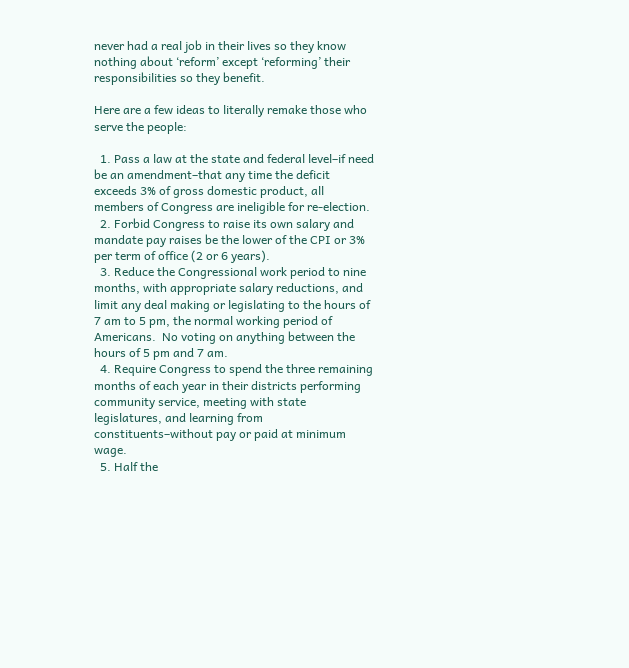never had a real job in their lives so they know nothing about ‘reform’ except ‘reforming’ their responsibilities so they benefit.

Here are a few ideas to literally remake those who serve the people:

  1. Pass a law at the state and federal level–if need be an amendment–that any time the deficit exceeds 3% of gross domestic product, all members of Congress are ineligible for re-election.
  2. Forbid Congress to raise its own salary and mandate pay raises be the lower of the CPI or 3% per term of office (2 or 6 years).
  3. Reduce the Congressional work period to nine months, with appropriate salary reductions, and limit any deal making or legislating to the hours of 7 am to 5 pm, the normal working period of Americans.  No voting on anything between the hours of 5 pm and 7 am.
  4. Require Congress to spend the three remaining months of each year in their districts performing community service, meeting with state legislatures, and learning from constituents–without pay or paid at minimum wage.
  5. Half the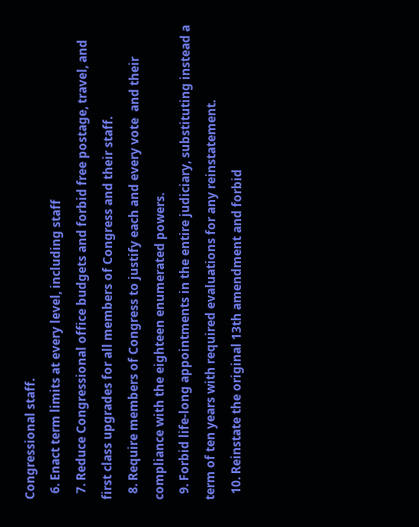Congressional staff.
  6. Enact term limits at every level, including staff
  7. Reduce Congressional office budgets and forbid free postage, travel, and first class upgrades for all members of Congress and their staff.
  8. Require members of Congress to justify each and every vote  and their compliance with the eighteen enumerated powers.
  9. Forbid life-long appointments in the entire judiciary, substituting instead a term of ten years with required evaluations for any reinstatement.
  10. Reinstate the original 13th amendment and forbid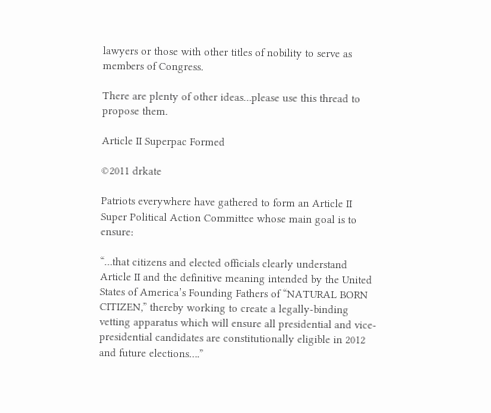lawyers or those with other titles of nobility to serve as members of Congress.

There are plenty of other ideas…please use this thread to propose them.

Article II Superpac Formed

©2011 drkate

Patriots everywhere have gathered to form an Article II Super Political Action Committee whose main goal is to ensure:

“…that citizens and elected officials clearly understand Article II and the definitive meaning intended by the United States of America’s Founding Fathers of “NATURAL BORN CITIZEN,” thereby working to create a legally-binding vetting apparatus which will ensure all presidential and vice-presidential candidates are constitutionally eligible in 2012 and future elections….”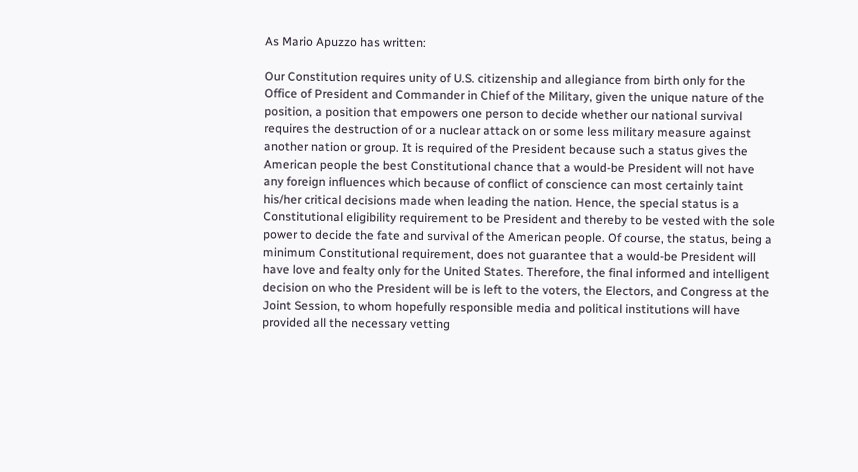As Mario Apuzzo has written:

Our Constitution requires unity of U.S. citizenship and allegiance from birth only for the Office of President and Commander in Chief of the Military, given the unique nature of the position, a position that empowers one person to decide whether our national survival requires the destruction of or a nuclear attack on or some less military measure against another nation or group. It is required of the President because such a status gives the American people the best Constitutional chance that a would-be President will not have any foreign influences which because of conflict of conscience can most certainly taint his/her critical decisions made when leading the nation. Hence, the special status is a Constitutional eligibility requirement to be President and thereby to be vested with the sole power to decide the fate and survival of the American people. Of course, the status, being a minimum Constitutional requirement, does not guarantee that a would-be President will have love and fealty only for the United States. Therefore, the final informed and intelligent decision on who the President will be is left to the voters, the Electors, and Congress at the Joint Session, to whom hopefully responsible media and political institutions will have provided all the necessary vetting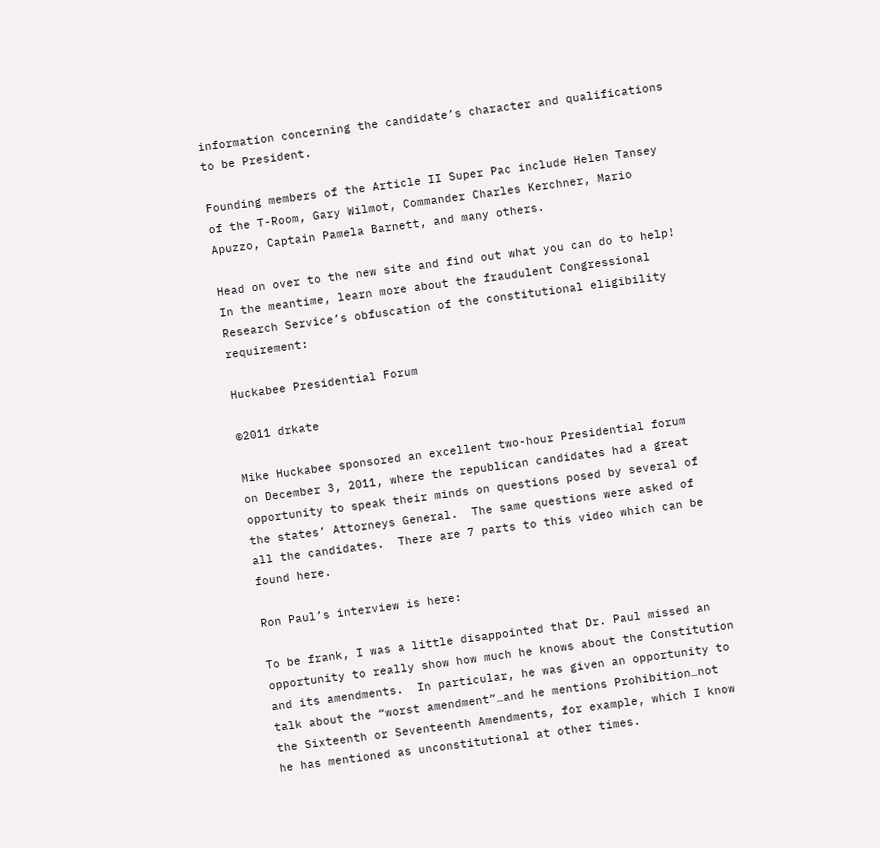information concerning the candidate’s character and qualifications to be President.

Founding members of the Article II Super Pac include Helen Tansey of the T-Room, Gary Wilmot, Commander Charles Kerchner, Mario Apuzzo, Captain Pamela Barnett, and many others.

Head on over to the new site and find out what you can do to help!  In the meantime, learn more about the fraudulent Congressional Research Service’s obfuscation of the constitutional eligibility requirement:

Huckabee Presidential Forum

©2011 drkate

Mike Huckabee sponsored an excellent two-hour Presidential forum  on December 3, 2011, where the republican candidates had a great opportunity to speak their minds on questions posed by several of the states’ Attorneys General.  The same questions were asked of all the candidates.  There are 7 parts to this video which can be found here.

Ron Paul’s interview is here:

To be frank, I was a little disappointed that Dr. Paul missed an opportunity to really show how much he knows about the Constitution and its amendments.  In particular, he was given an opportunity to talk about the “worst amendment”…and he mentions Prohibition…not the Sixteenth or Seventeenth Amendments, for example, which I know he has mentioned as unconstitutional at other times.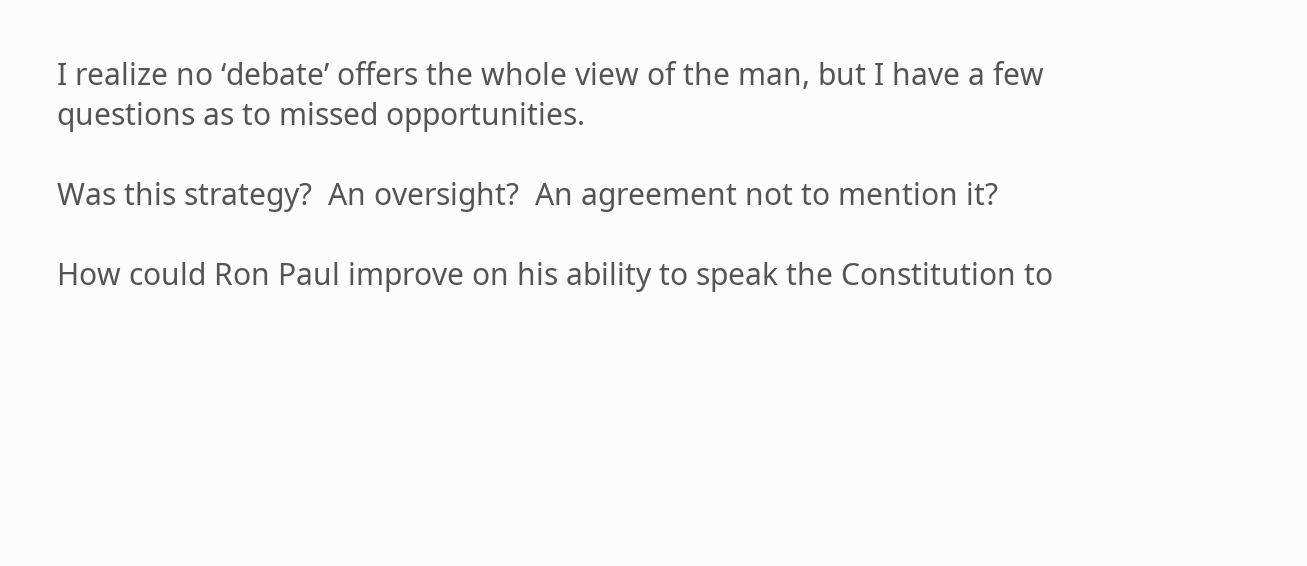I realize no ‘debate’ offers the whole view of the man, but I have a few questions as to missed opportunities.

Was this strategy?  An oversight?  An agreement not to mention it?

How could Ron Paul improve on his ability to speak the Constitution to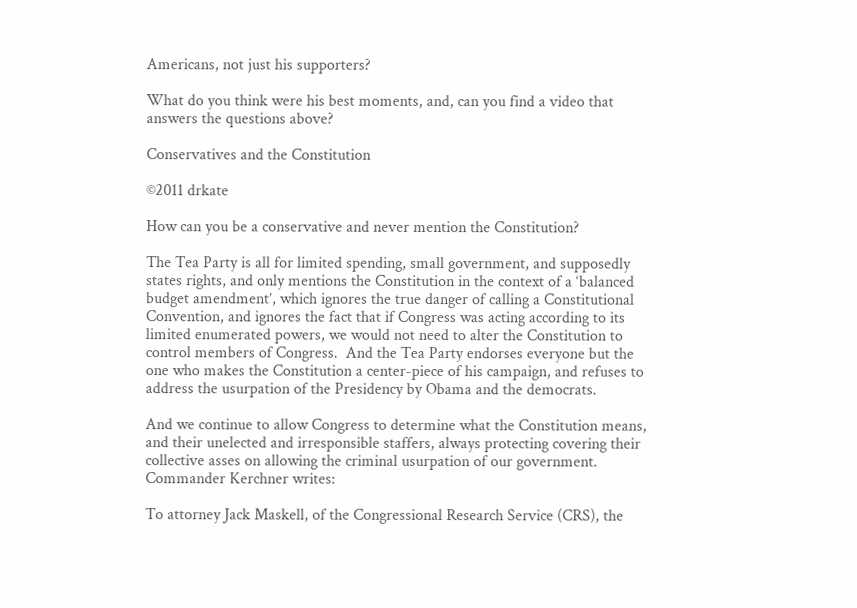Americans, not just his supporters?

What do you think were his best moments, and, can you find a video that answers the questions above?

Conservatives and the Constitution

©2011 drkate

How can you be a conservative and never mention the Constitution?

The Tea Party is all for limited spending, small government, and supposedly states rights, and only mentions the Constitution in the context of a ‘balanced budget amendment’, which ignores the true danger of calling a Constitutional Convention, and ignores the fact that if Congress was acting according to its limited enumerated powers, we would not need to alter the Constitution to control members of Congress.  And the Tea Party endorses everyone but the one who makes the Constitution a center-piece of his campaign, and refuses to address the usurpation of the Presidency by Obama and the democrats.

And we continue to allow Congress to determine what the Constitution means, and their unelected and irresponsible staffers, always protecting covering their collective asses on allowing the criminal usurpation of our government. Commander Kerchner writes:

To attorney Jack Maskell, of the Congressional Research Service (CRS), the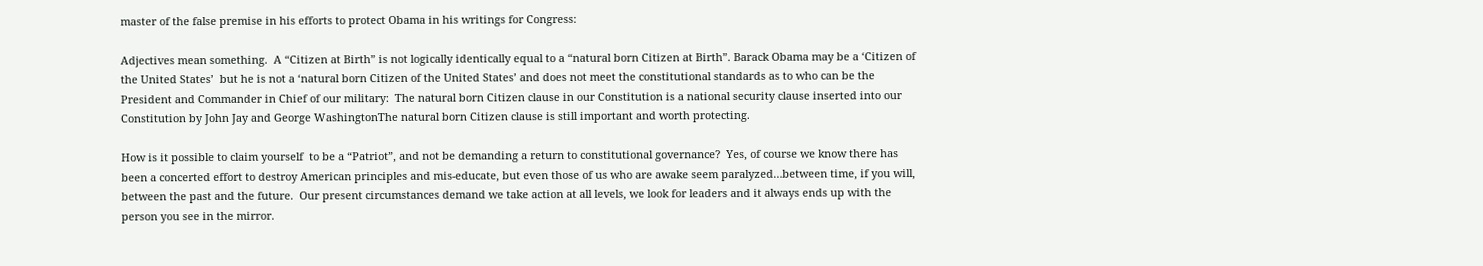master of the false premise in his efforts to protect Obama in his writings for Congress:

Adjectives mean something.  A “Citizen at Birth” is not logically identically equal to a “natural born Citizen at Birth”. Barack Obama may be a ‘Citizen of the United States’  but he is not a ‘natural born Citizen of the United States’ and does not meet the constitutional standards as to who can be the President and Commander in Chief of our military:  The natural born Citizen clause in our Constitution is a national security clause inserted into our Constitution by John Jay and George WashingtonThe natural born Citizen clause is still important and worth protecting.

How is it possible to claim yourself  to be a “Patriot”, and not be demanding a return to constitutional governance?  Yes, of course we know there has been a concerted effort to destroy American principles and mis-educate, but even those of us who are awake seem paralyzed…between time, if you will, between the past and the future.  Our present circumstances demand we take action at all levels, we look for leaders and it always ends up with the person you see in the mirror.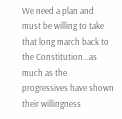We need a plan and must be willing to take that long march back to the Constitution…as much as the progressives have shown their willingness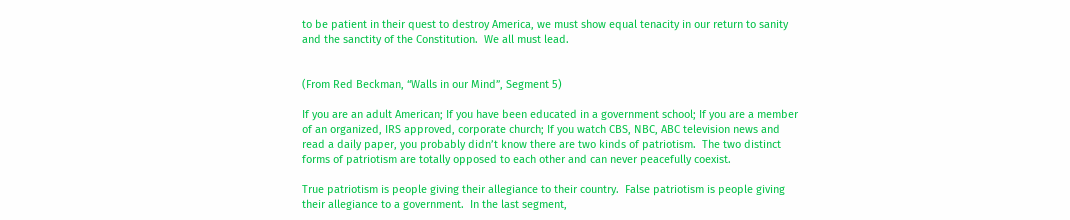to be patient in their quest to destroy America, we must show equal tenacity in our return to sanity and the sanctity of the Constitution.  We all must lead.


(From Red Beckman, “Walls in our Mind”, Segment 5)

If you are an adult American; If you have been educated in a government school; If you are a member of an organized, IRS approved, corporate church; If you watch CBS, NBC, ABC television news and read a daily paper, you probably didn’t know there are two kinds of patriotism.  The two distinct forms of patriotism are totally opposed to each other and can never peacefully coexist.

True patriotism is people giving their allegiance to their country.  False patriotism is people giving their allegiance to a government.  In the last segment,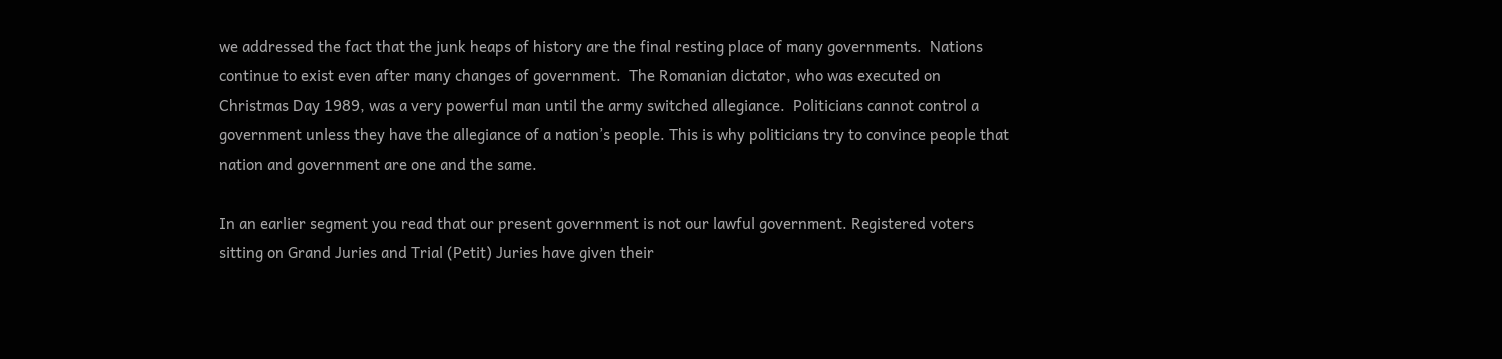we addressed the fact that the junk heaps of history are the final resting place of many governments.  Nations continue to exist even after many changes of government.  The Romanian dictator, who was executed on Christmas Day 1989, was a very powerful man until the army switched allegiance.  Politicians cannot control a government unless they have the allegiance of a nation’s people. This is why politicians try to convince people that nation and government are one and the same.

In an earlier segment you read that our present government is not our lawful government. Registered voters sitting on Grand Juries and Trial (Petit) Juries have given their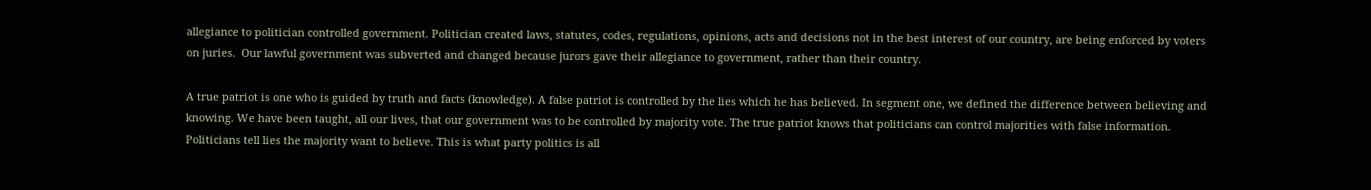allegiance to politician controlled government. Politician created laws, statutes, codes, regulations, opinions, acts and decisions not in the best interest of our country, are being enforced by voters on juries.  Our lawful government was subverted and changed because jurors gave their allegiance to government, rather than their country.

A true patriot is one who is guided by truth and facts (knowledge). A false patriot is controlled by the lies which he has believed. In segment one, we defined the difference between believing and knowing. We have been taught, all our lives, that our government was to be controlled by majority vote. The true patriot knows that politicians can control majorities with false information.  Politicians tell lies the majority want to believe. This is what party politics is all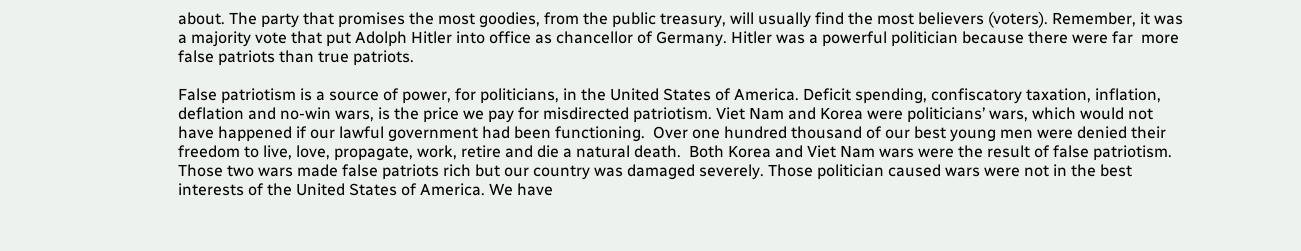about. The party that promises the most goodies, from the public treasury, will usually find the most believers (voters). Remember, it was a majority vote that put Adolph Hitler into office as chancellor of Germany. Hitler was a powerful politician because there were far  more false patriots than true patriots.

False patriotism is a source of power, for politicians, in the United States of America. Deficit spending, confiscatory taxation, inflation, deflation and no-win wars, is the price we pay for misdirected patriotism. Viet Nam and Korea were politicians’ wars, which would not have happened if our lawful government had been functioning.  Over one hundred thousand of our best young men were denied their freedom to live, love, propagate, work, retire and die a natural death.  Both Korea and Viet Nam wars were the result of false patriotism.  Those two wars made false patriots rich but our country was damaged severely. Those politician caused wars were not in the best interests of the United States of America. We have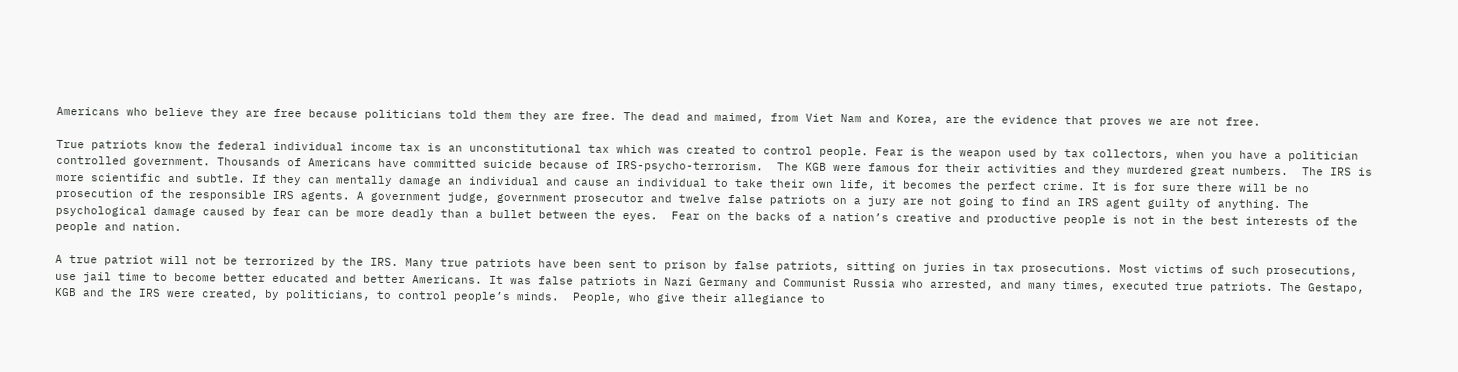Americans who believe they are free because politicians told them they are free. The dead and maimed, from Viet Nam and Korea, are the evidence that proves we are not free.

True patriots know the federal individual income tax is an unconstitutional tax which was created to control people. Fear is the weapon used by tax collectors, when you have a politician controlled government. Thousands of Americans have committed suicide because of IRS-psycho-terrorism.  The KGB were famous for their activities and they murdered great numbers.  The IRS is more scientific and subtle. If they can mentally damage an individual and cause an individual to take their own life, it becomes the perfect crime. It is for sure there will be no prosecution of the responsible IRS agents. A government judge, government prosecutor and twelve false patriots on a jury are not going to find an IRS agent guilty of anything. The psychological damage caused by fear can be more deadly than a bullet between the eyes.  Fear on the backs of a nation’s creative and productive people is not in the best interests of the people and nation.

A true patriot will not be terrorized by the IRS. Many true patriots have been sent to prison by false patriots, sitting on juries in tax prosecutions. Most victims of such prosecutions, use jail time to become better educated and better Americans. It was false patriots in Nazi Germany and Communist Russia who arrested, and many times, executed true patriots. The Gestapo, KGB and the IRS were created, by politicians, to control people’s minds.  People, who give their allegiance to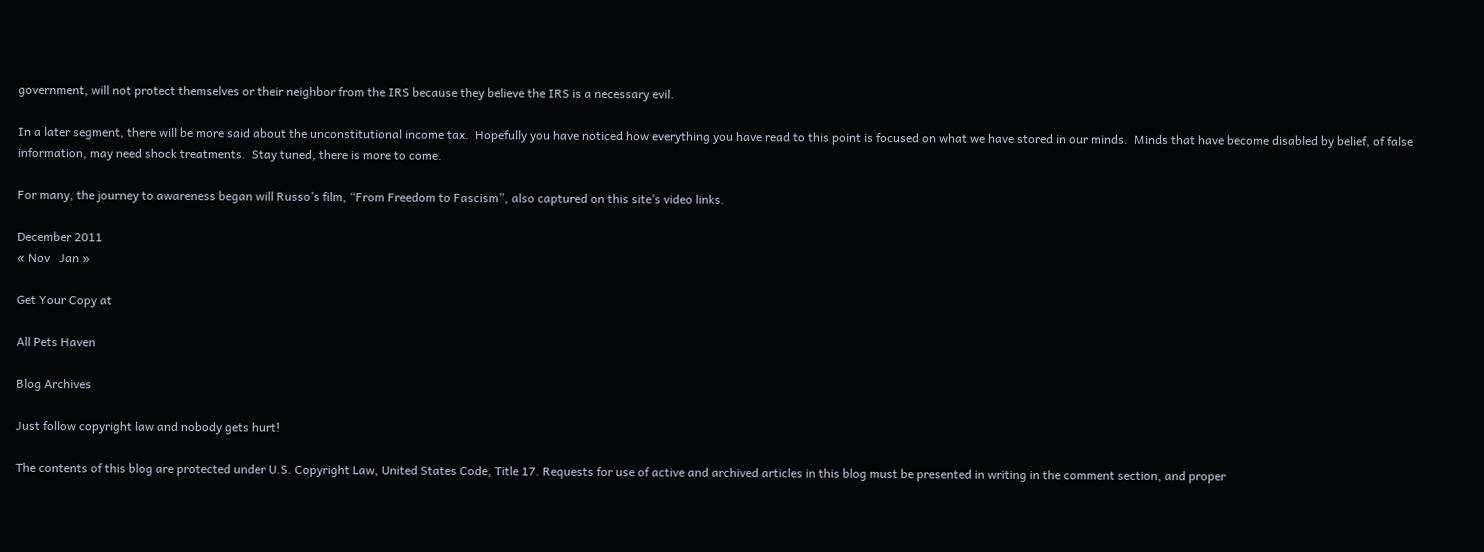government, will not protect themselves or their neighbor from the IRS because they believe the IRS is a necessary evil.

In a later segment, there will be more said about the unconstitutional income tax.  Hopefully you have noticed how everything you have read to this point is focused on what we have stored in our minds.  Minds that have become disabled by belief, of false information, may need shock treatments.  Stay tuned, there is more to come.

For many, the journey to awareness began will Russo’s film, “From Freedom to Fascism”, also captured on this site’s video links.

December 2011
« Nov   Jan »

Get Your Copy at

All Pets Haven

Blog Archives

Just follow copyright law and nobody gets hurt!

The contents of this blog are protected under U.S. Copyright Law, United States Code, Title 17. Requests for use of active and archived articles in this blog must be presented in writing in the comment section, and proper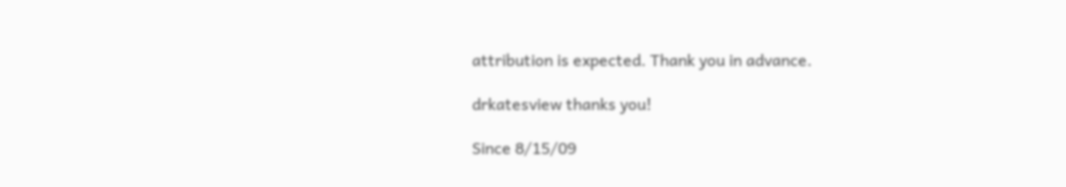attribution is expected. Thank you in advance.

drkatesview thanks you!

Since 8/15/09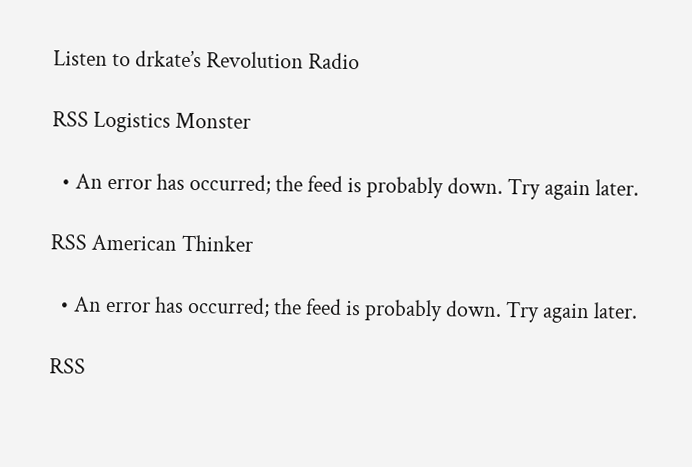Listen to drkate’s Revolution Radio

RSS Logistics Monster

  • An error has occurred; the feed is probably down. Try again later.

RSS American Thinker

  • An error has occurred; the feed is probably down. Try again later.

RSS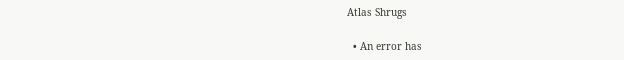Atlas Shrugs

  • An error has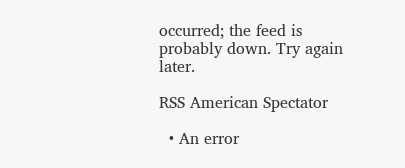occurred; the feed is probably down. Try again later.

RSS American Spectator

  • An error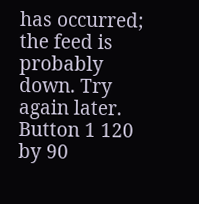has occurred; the feed is probably down. Try again later.
Button 1 120 by 90